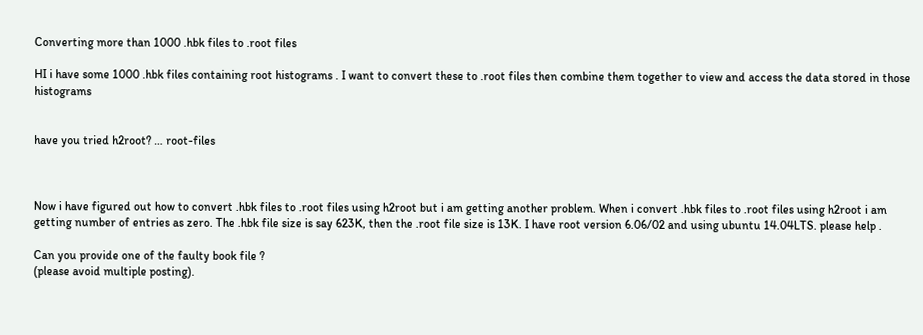Converting more than 1000 .hbk files to .root files

HI i have some 1000 .hbk files containing root histograms . I want to convert these to .root files then combine them together to view and access the data stored in those histograms


have you tried h2root? … root-files



Now i have figured out how to convert .hbk files to .root files using h2root but i am getting another problem. When i convert .hbk files to .root files using h2root i am getting number of entries as zero. The .hbk file size is say 623K, then the .root file size is 13K. I have root version 6.06/02 and using ubuntu 14.04LTS. please help .

Can you provide one of the faulty book file ?
(please avoid multiple posting).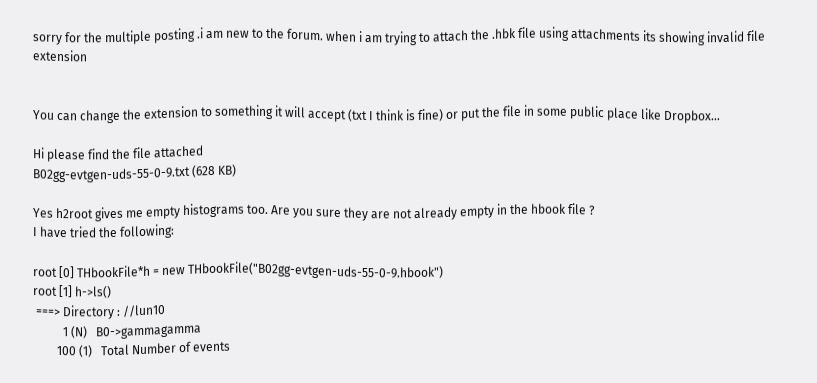sorry for the multiple posting .i am new to the forum. when i am trying to attach the .hbk file using attachments its showing invalid file extension


You can change the extension to something it will accept (txt I think is fine) or put the file in some public place like Dropbox…

Hi please find the file attached
B02gg-evtgen-uds-55-0-9.txt (628 KB)

Yes h2root gives me empty histograms too. Are you sure they are not already empty in the hbook file ?
I have tried the following:

root [0] THbookFile*h = new THbookFile("B02gg-evtgen-uds-55-0-9.hbook")
root [1] h->ls()
 ===> Directory : //lun10
          1 (N)   B0->gammagamma
        100 (1)   Total Number of events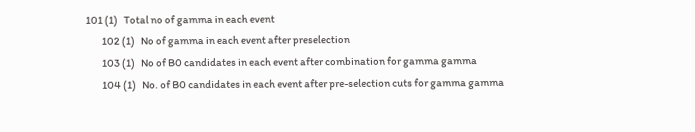101 (1)   Total no of gamma in each event
        102 (1)   No of gamma in each event after preselection
        103 (1)   No of B0 candidates in each event after combination for gamma gamma
        104 (1)   No. of B0 candidates in each event after pre-selection cuts for gamma gamma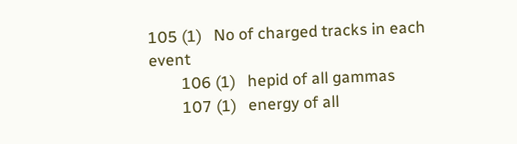105 (1)   No of charged tracks in each event
        106 (1)   hepid of all gammas
        107 (1)   energy of all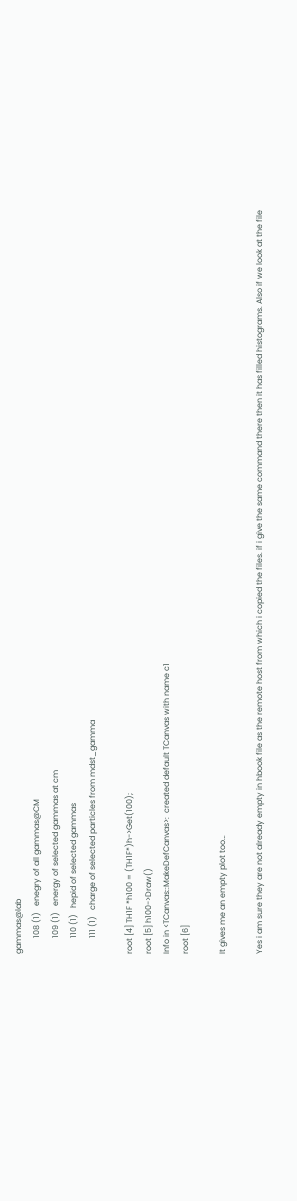gammas@lab
        108 (1)   enegry of all gammas@CM
        109 (1)   energy of selected gammas at cm
        110 (1)   hepid of selected gammas
        111 (1)   charge of selected particles from mdst_gamma

root [4] TH1F *h100 = (TH1F*)h->Get(100);
root [5] h100->Draw()
Info in <TCanvas::MakeDefCanvas>:  created default TCanvas with name c1
root [6]

It gives me an empty plot too…

Yes i am sure they are not already empty in hbook file as the remote host from which i copied the files. if i give the same command there then it has filled histograms. Also if we look at the file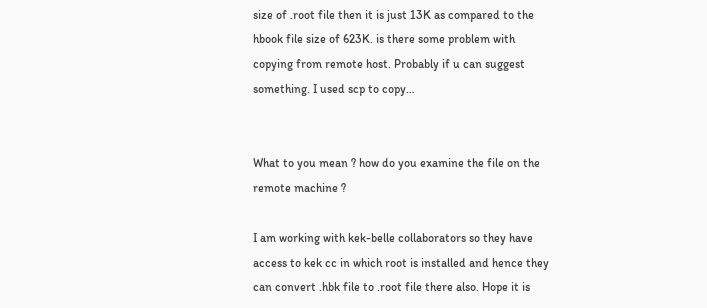size of .root file then it is just 13K as compared to the hbook file size of 623K. is there some problem with copying from remote host. Probably if u can suggest something. I used scp to copy…


What to you mean ? how do you examine the file on the remote machine ?

I am working with kek-belle collaborators so they have access to kek cc in which root is installed and hence they can convert .hbk file to .root file there also. Hope it is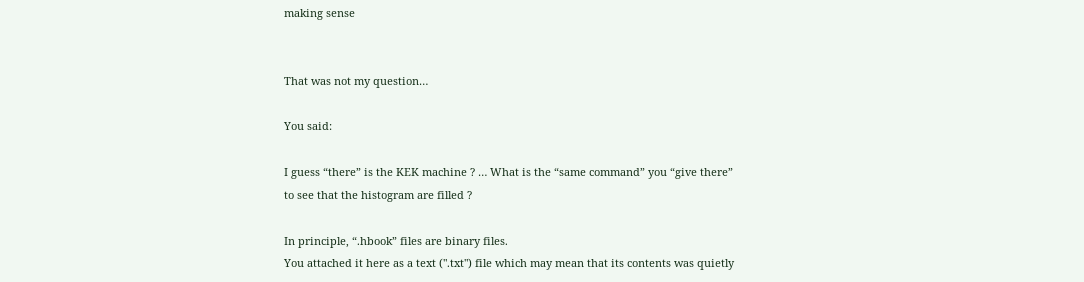making sense


That was not my question…

You said:

I guess “there” is the KEK machine ? … What is the “same command” you “give there” to see that the histogram are filled ?

In principle, “.hbook” files are binary files.
You attached it here as a text (".txt") file which may mean that its contents was quietly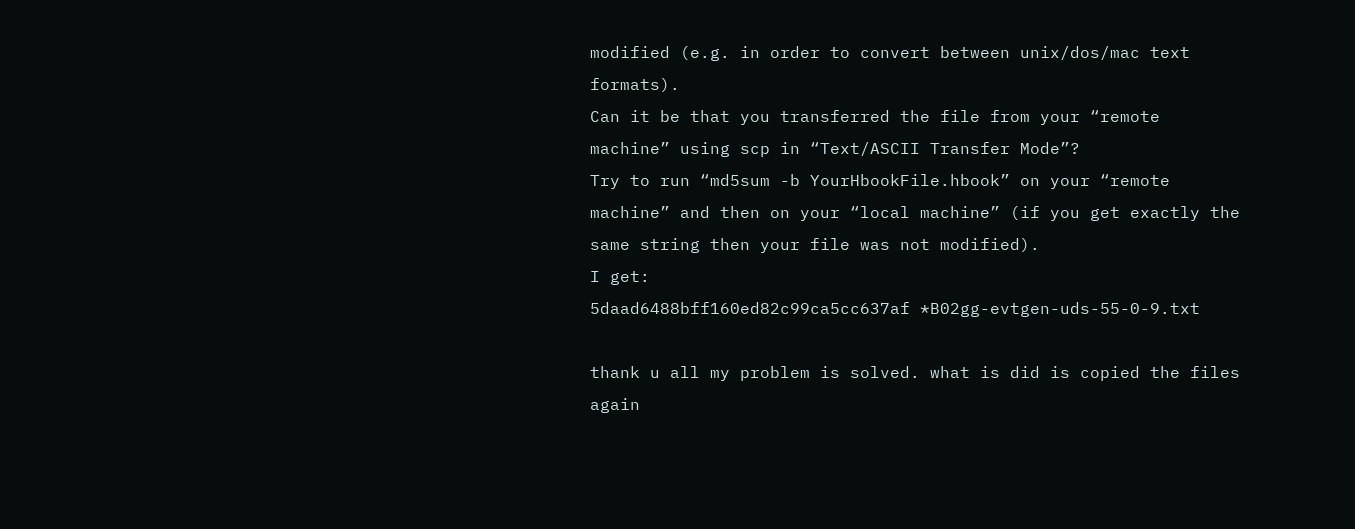modified (e.g. in order to convert between unix/dos/mac text formats).
Can it be that you transferred the file from your “remote machine” using scp in “Text/ASCII Transfer Mode”?
Try to run “md5sum -b YourHbookFile.hbook” on your “remote machine” and then on your “local machine” (if you get exactly the same string then your file was not modified).
I get:
5daad6488bff160ed82c99ca5cc637af *B02gg-evtgen-uds-55-0-9.txt

thank u all my problem is solved. what is did is copied the files again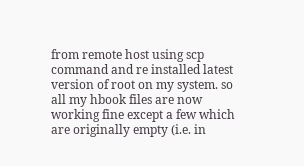from remote host using scp command and re installed latest version of root on my system. so all my hbook files are now working fine except a few which are originally empty (i.e. in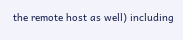the remote host as well) including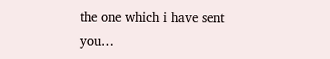the one which i have sent you…